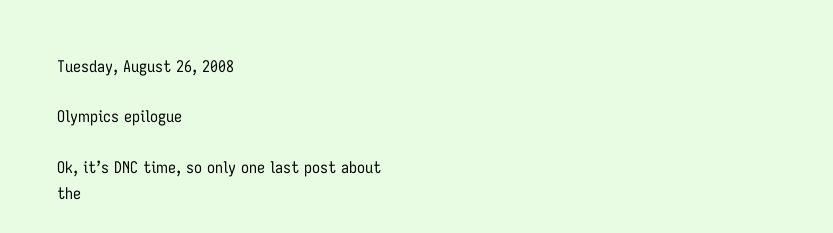Tuesday, August 26, 2008

Olympics epilogue

Ok, it’s DNC time, so only one last post about the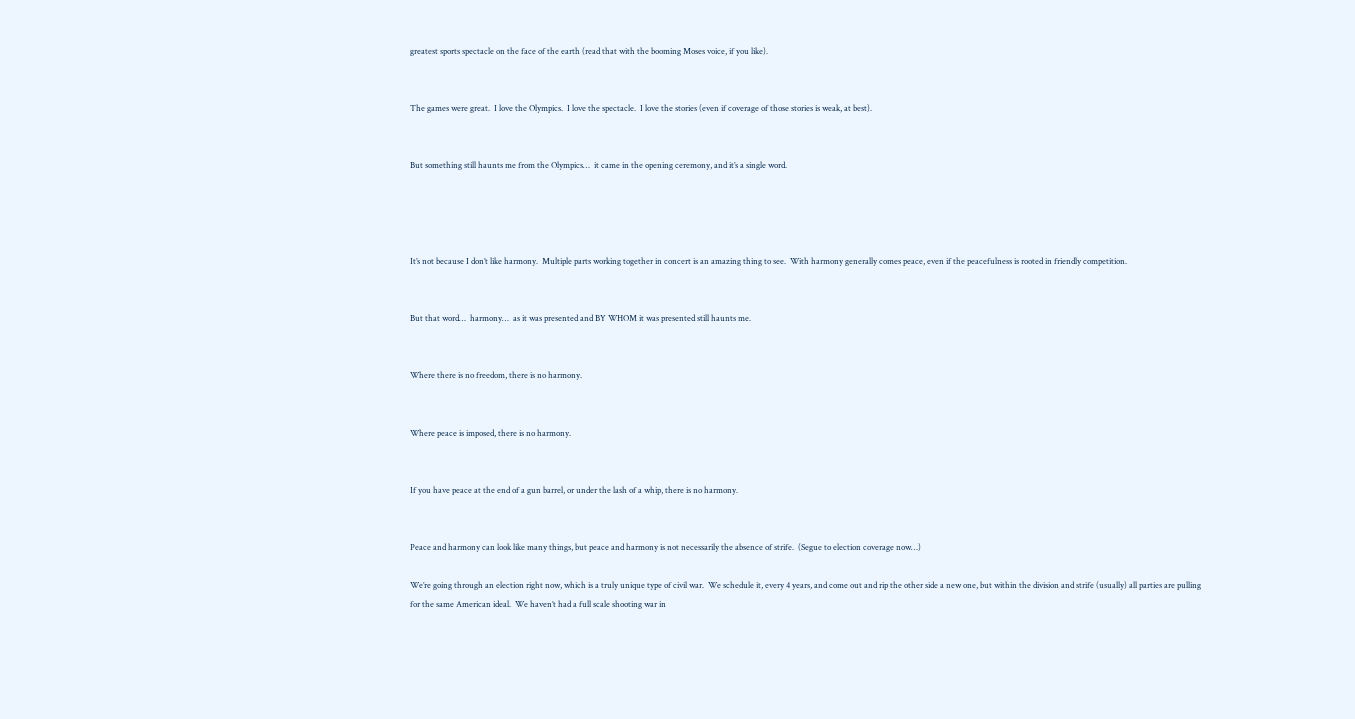greatest sports spectacle on the face of the earth (read that with the booming Moses voice, if you like).


The games were great.  I love the Olympics.  I love the spectacle.  I love the stories (even if coverage of those stories is weak, at best).


But something still haunts me from the Olympics…  it came in the opening ceremony, and it’s a single word.




It’s not because I don’t like harmony.  Multiple parts working together in concert is an amazing thing to see.  With harmony generally comes peace, even if the peacefulness is rooted in friendly competition.


But that word…  harmony…  as it was presented and BY WHOM it was presented still haunts me.


Where there is no freedom, there is no harmony.


Where peace is imposed, there is no harmony.


If you have peace at the end of a gun barrel, or under the lash of a whip, there is no harmony.


Peace and harmony can look like many things, but peace and harmony is not necessarily the absence of strife.  (Segue to election coverage now…)

We’re going through an election right now, which is a truly unique type of civil war.  We schedule it, every 4 years, and come out and rip the other side a new one, but within the division and strife (usually) all parties are pulling for the same American ideal.  We haven’t had a full scale shooting war in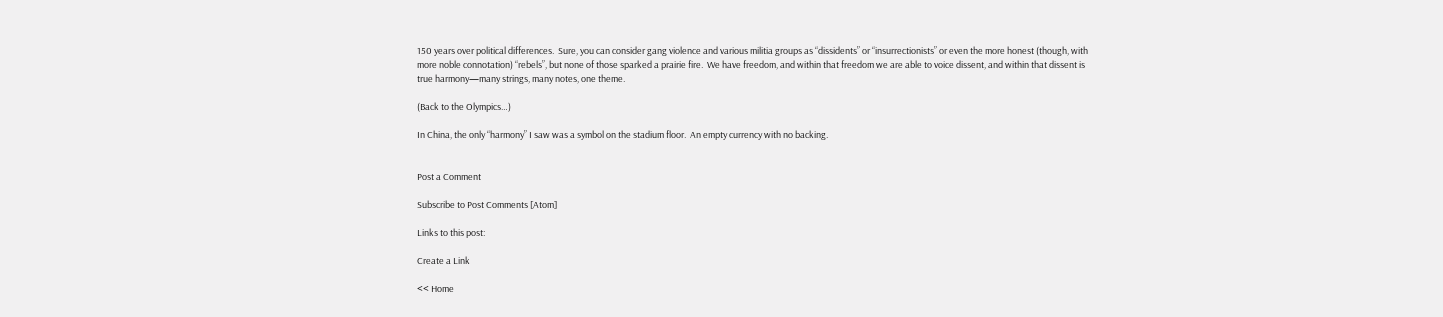150 years over political differences.  Sure, you can consider gang violence and various militia groups as “dissidents” or “insurrectionists” or even the more honest (though, with more noble connotation) “rebels”, but none of those sparked a prairie fire.  We have freedom, and within that freedom we are able to voice dissent, and within that dissent is true harmony—many strings, many notes, one theme.

(Back to the Olympics…)

In China, the only “harmony” I saw was a symbol on the stadium floor.  An empty currency with no backing.


Post a Comment

Subscribe to Post Comments [Atom]

Links to this post:

Create a Link

<< Home